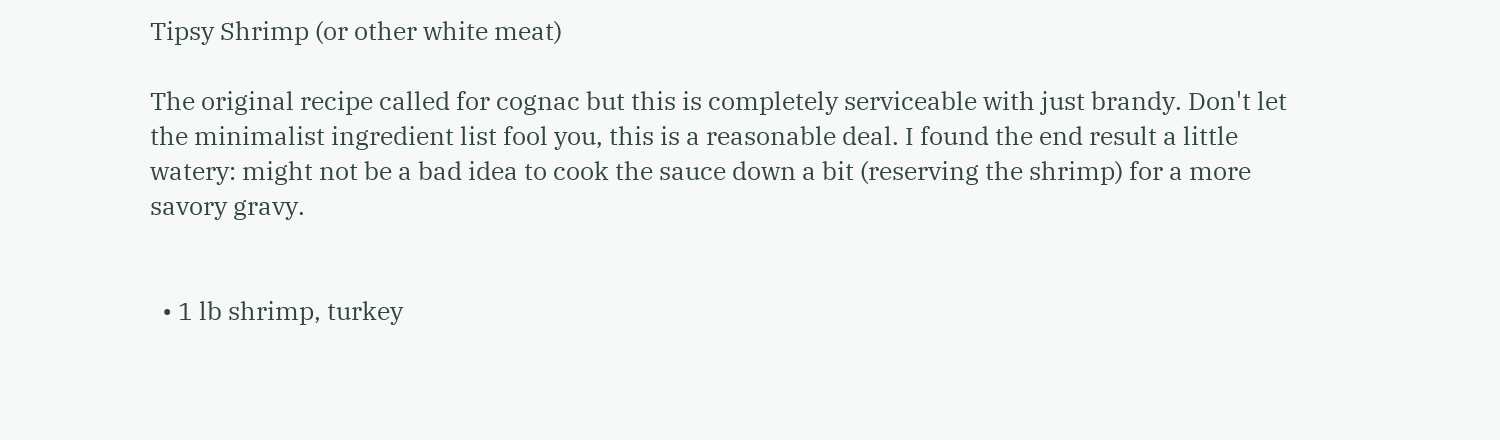Tipsy Shrimp (or other white meat)

The original recipe called for cognac but this is completely serviceable with just brandy. Don't let the minimalist ingredient list fool you, this is a reasonable deal. I found the end result a little watery: might not be a bad idea to cook the sauce down a bit (reserving the shrimp) for a more savory gravy.


  • 1 lb shrimp, turkey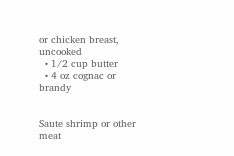or chicken breast, uncooked
  • 1/2 cup butter
  • 4 oz cognac or brandy


Saute shrimp or other meat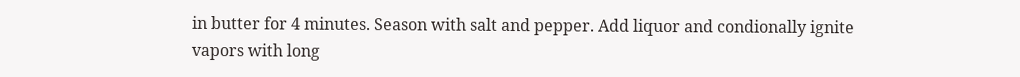in butter for 4 minutes. Season with salt and pepper. Add liquor and condionally ignite vapors with long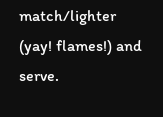match/lighter (yay! flames!) and serve.